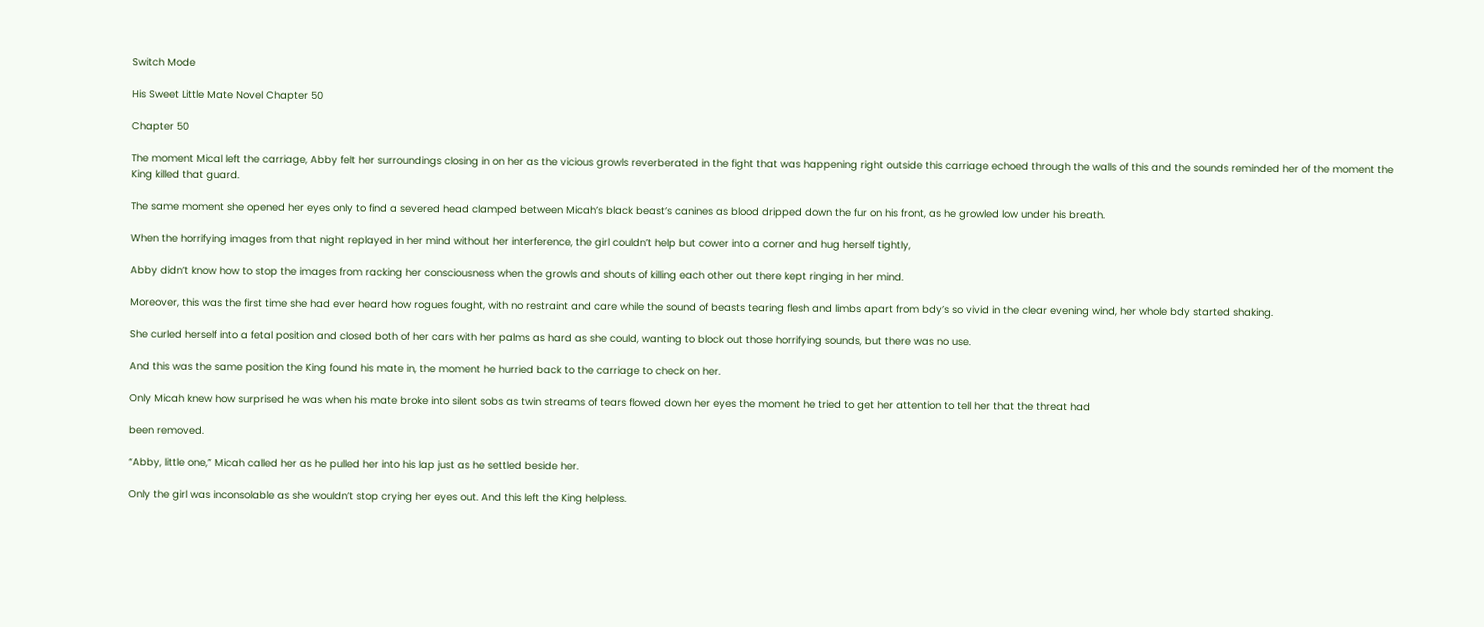Switch Mode

His Sweet Little Mate Novel Chapter 50

Chapter 50

The moment Mical left the carriage, Abby felt her surroundings closing in on her as the vicious growls reverberated in the fight that was happening right outside this carriage echoed through the walls of this and the sounds reminded her of the moment the King killed that guard.

The same moment she opened her eyes only to find a severed head clamped between Micah’s black beast’s canines as blood dripped down the fur on his front, as he growled low under his breath.

When the horrifying images from that night replayed in her mind without her interference, the girl couldn’t help but cower into a corner and hug herself tightly,

Abby didn’t know how to stop the images from racking her consciousness when the growls and shouts of killing each other out there kept ringing in her mind.

Moreover, this was the first time she had ever heard how rogues fought, with no restraint and care while the sound of beasts tearing flesh and limbs apart from bdy’s so vivid in the clear evening wind, her whole bdy started shaking.

She curled herself into a fetal position and closed both of her cars with her palms as hard as she could, wanting to block out those horrifying sounds, but there was no use.

And this was the same position the King found his mate in, the moment he hurried back to the carriage to check on her.

Only Micah knew how surprised he was when his mate broke into silent sobs as twin streams of tears flowed down her eyes the moment he tried to get her attention to tell her that the threat had

been removed.

“Abby, little one,” Micah called her as he pulled her into his lap just as he settled beside her.

Only the girl was inconsolable as she wouldn’t stop crying her eyes out. And this left the King helpless.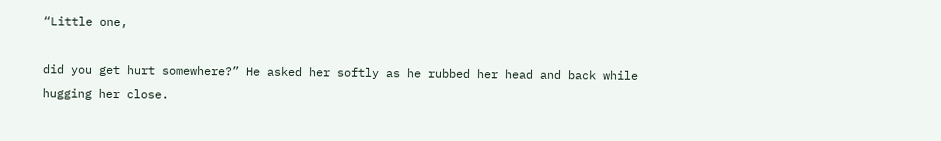“Little one,

did you get hurt somewhere?” He asked her softly as he rubbed her head and back while hugging her close.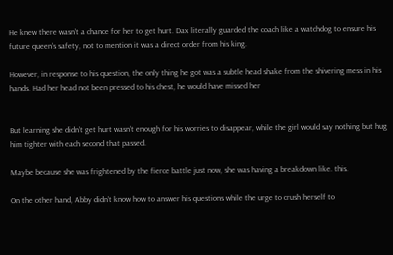He knew there wasn’t a chance for her to get hurt. Dax literally guarded the coach like a watchdog to ensure his future queen’s safety, not to mention it was a direct order from his king.

However, in response to his question, the only thing he got was a subtle head shake from the shivering mess in his hands. Had her head not been pressed to his chest, he would have missed her


But learning she didn’t get hurt wasn’t enough for his worries to disappear, while the girl would say nothing but hug him tighter with each second that passed.

Maybe because she was frightened by the fierce battle just now, she was having a breakdown like. this.

On the other hand, Abby didn’t know how to answer his questions while the urge to crush herself to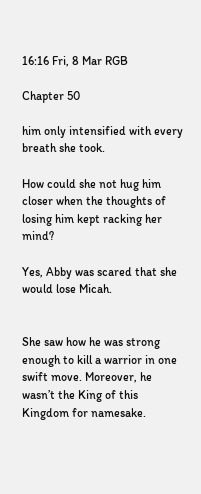16:16 Fri, 8 Mar RGB

Chapter 50

him only intensified with every breath she took.

How could she not hug him closer when the thoughts of losing him kept racking her mind?

Yes, Abby was scared that she would lose Micah.


She saw how he was strong enough to kill a warrior in one swift move. Moreover, he wasn’t the King of this Kingdom for namesake.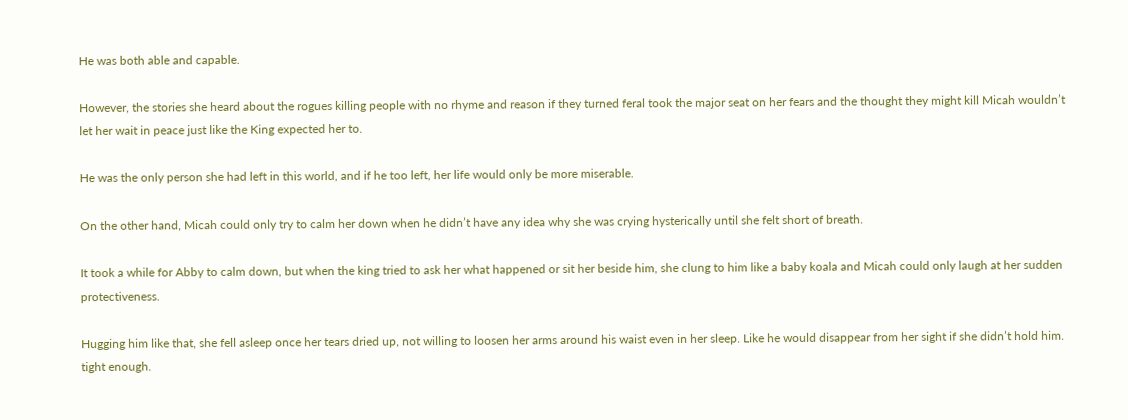He was both able and capable.

However, the stories she heard about the rogues killing people with no rhyme and reason if they turned feral took the major seat on her fears and the thought they might kill Micah wouldn’t let her wait in peace just like the King expected her to.

He was the only person she had left in this world, and if he too left, her life would only be more miserable.

On the other hand, Micah could only try to calm her down when he didn’t have any idea why she was crying hysterically until she felt short of breath.

It took a while for Abby to calm down, but when the king tried to ask her what happened or sit her beside him, she clung to him like a baby koala and Micah could only laugh at her sudden protectiveness.

Hugging him like that, she fell asleep once her tears dried up, not willing to loosen her arms around his waist even in her sleep. Like he would disappear from her sight if she didn’t hold him. tight enough.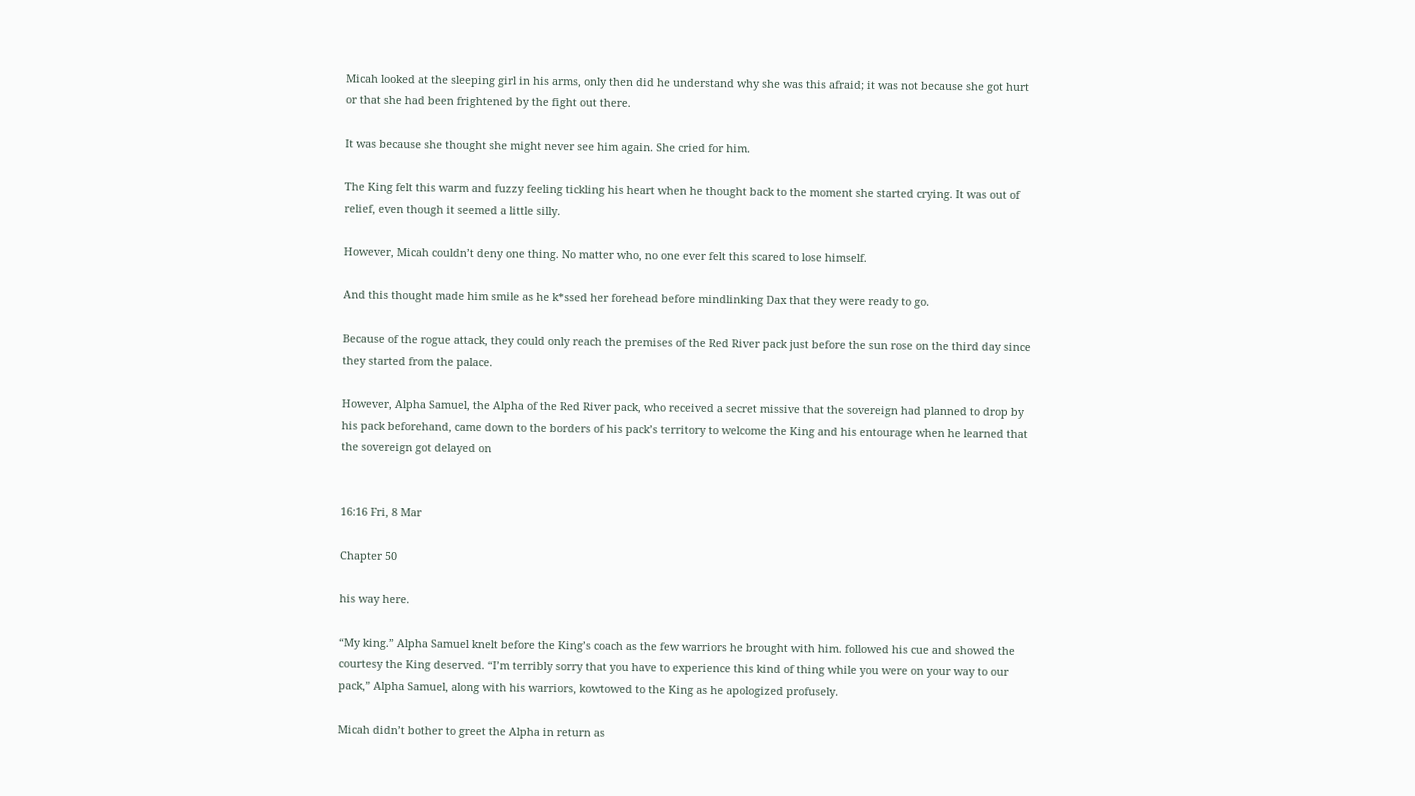Micah looked at the sleeping girl in his arms, only then did he understand why she was this afraid; it was not because she got hurt or that she had been frightened by the fight out there.

It was because she thought she might never see him again. She cried for him.

The King felt this warm and fuzzy feeling tickling his heart when he thought back to the moment she started crying. It was out of relief, even though it seemed a little silly.

However, Micah couldn’t deny one thing. No matter who, no one ever felt this scared to lose himself.

And this thought made him smile as he k*ssed her forehead before mindlinking Dax that they were ready to go.

Because of the rogue attack, they could only reach the premises of the Red River pack just before the sun rose on the third day since they started from the palace.

However, Alpha Samuel, the Alpha of the Red River pack, who received a secret missive that the sovereign had planned to drop by his pack beforehand, came down to the borders of his pack’s territory to welcome the King and his entourage when he learned that the sovereign got delayed on


16:16 Fri, 8 Mar

Chapter 50

his way here.

“My king.” Alpha Samuel knelt before the King’s coach as the few warriors he brought with him. followed his cue and showed the courtesy the King deserved. “I’m terribly sorry that you have to experience this kind of thing while you were on your way to our pack,” Alpha Samuel, along with his warriors, kowtowed to the King as he apologized profusely.

Micah didn’t bother to greet the Alpha in return as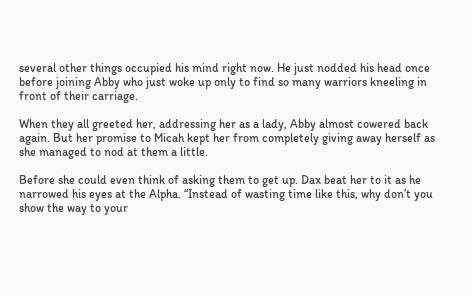several other things occupied his mind right now. He just nodded his head once before joining Abby who just woke up only to find so many warriors kneeling in front of their carriage.

When they all greeted her, addressing her as a lady, Abby almost cowered back again. But her promise to Micah kept her from completely giving away herself as she managed to nod at them a little.

Before she could even think of asking them to get up. Dax beat her to it as he narrowed his eyes at the Alpha. “Instead of wasting time like this, why don’t you show the way to your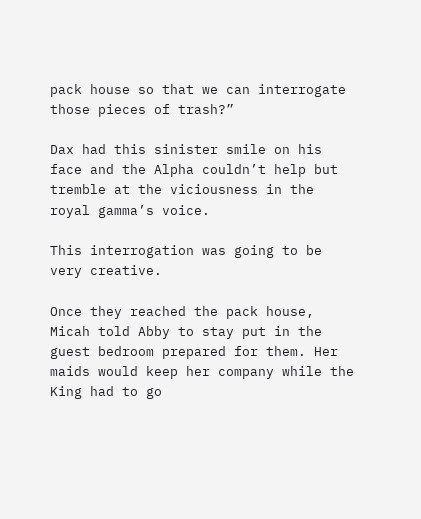pack house so that we can interrogate those pieces of trash?”

Dax had this sinister smile on his face and the Alpha couldn’t help but tremble at the viciousness in the royal gamma’s voice.

This interrogation was going to be very creative.

Once they reached the pack house, Micah told Abby to stay put in the guest bedroom prepared for them. Her maids would keep her company while the King had to go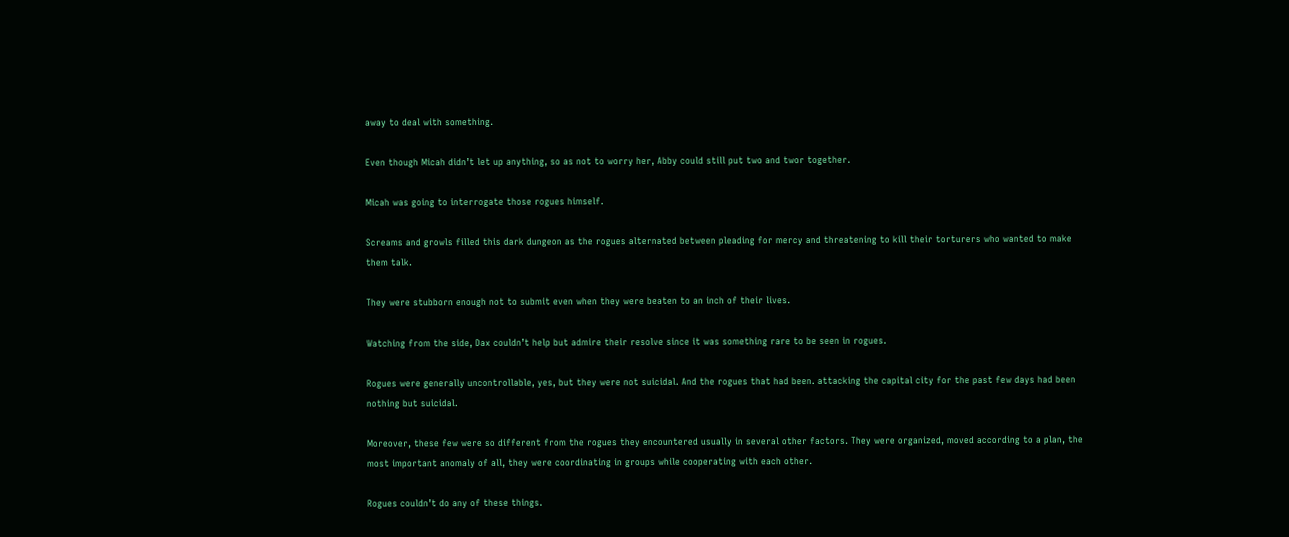away to deal with something.

Even though Micah didn’t let up anything, so as not to worry her, Abby could still put two and twor together.

Micah was going to interrogate those rogues himself.

Screams and growls filled this dark dungeon as the rogues alternated between pleading for mercy and threatening to kill their torturers who wanted to make them talk.

They were stubborn enough not to submit even when they were beaten to an inch of their lives.

Watching from the side, Dax couldn’t help but admire their resolve since it was something rare to be seen in rogues.

Rogues were generally uncontrollable, yes, but they were not suicidal. And the rogues that had been. attacking the capital city for the past few days had been nothing but suicidal.

Moreover, these few were so different from the rogues they encountered usually in several other factors. They were organized, moved according to a plan, the most important anomaly of all, they were coordinating in groups while cooperating with each other.

Rogues couldn’t do any of these things.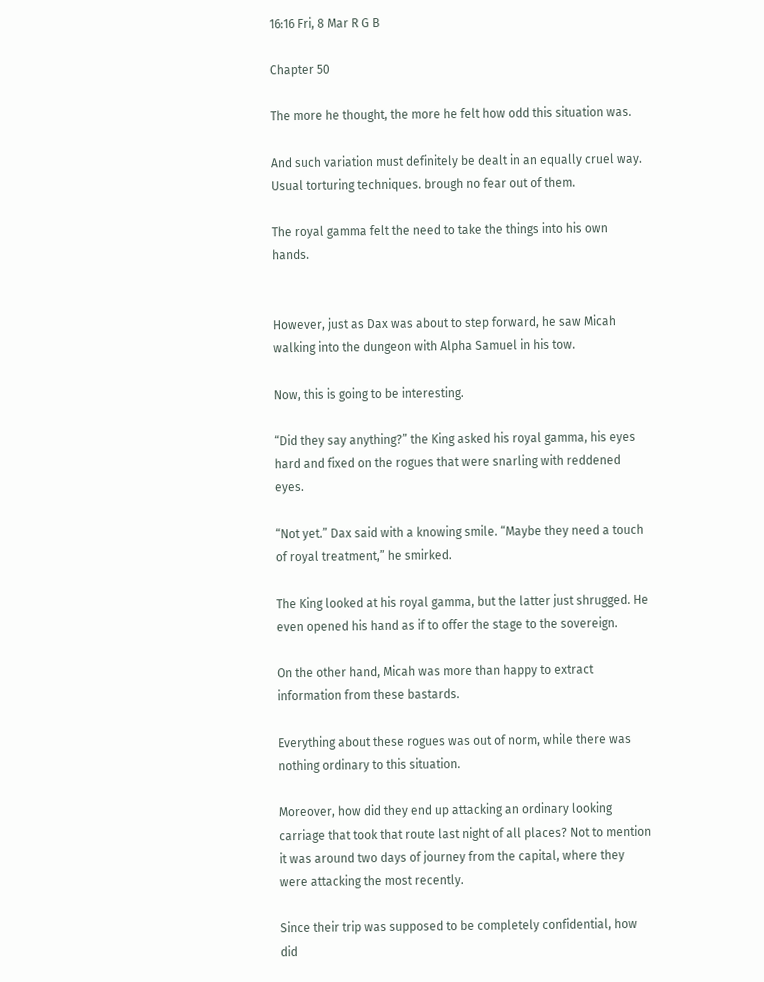16:16 Fri, 8 Mar R G B

Chapter 50

The more he thought, the more he felt how odd this situation was.

And such variation must definitely be dealt in an equally cruel way. Usual torturing techniques. brough no fear out of them.

The royal gamma felt the need to take the things into his own hands.


However, just as Dax was about to step forward, he saw Micah walking into the dungeon with Alpha Samuel in his tow.

Now, this is going to be interesting.

“Did they say anything?” the King asked his royal gamma, his eyes hard and fixed on the rogues that were snarling with reddened eyes.

“Not yet.” Dax said with a knowing smile. “Maybe they need a touch of royal treatment,” he smirked.

The King looked at his royal gamma, but the latter just shrugged. He even opened his hand as if to offer the stage to the sovereign.

On the other hand, Micah was more than happy to extract information from these bastards.

Everything about these rogues was out of norm, while there was nothing ordinary to this situation.

Moreover, how did they end up attacking an ordinary looking carriage that took that route last night of all places? Not to mention it was around two days of journey from the capital, where they were attacking the most recently.

Since their trip was supposed to be completely confidential, how did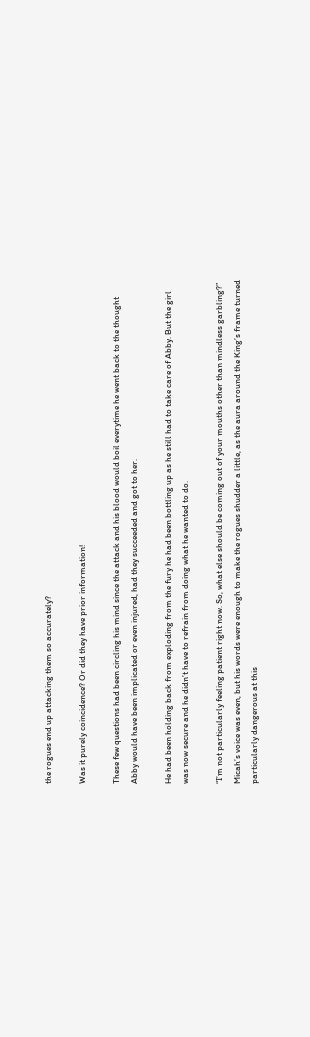the rogues end up attacking them so accurately?

Was it purely coincidence? Or did they have prior information!

These few questions had been circling his mind since the attack and his blood would boil everytime he went back to the thought Abby would have been implicated or even injured, had they succeeded and got to her.

He had been holding back from exploding from the fury he had been bottling up as he still had to take care of Abby. But the girl was now secure and he didn’t have to refrain from doing what he wanted to do.

“I’m not particularly feeling patient right now. So, what else should be coming out of your mouths other than mindless garbling?” Micah’s voice was even, but his words were enough to make the rogues shudder a little, as the aura around the King’s frame turned particularly dangerous at this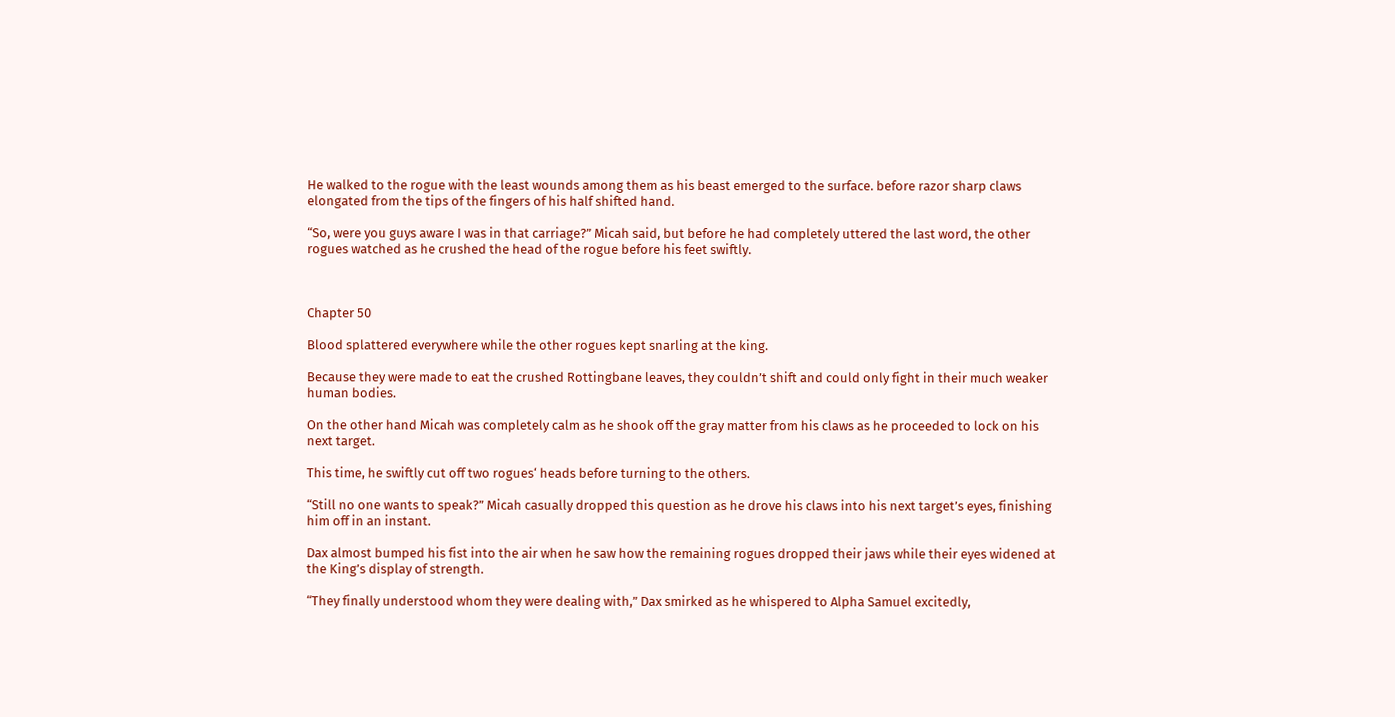He walked to the rogue with the least wounds among them as his beast emerged to the surface. before razor sharp claws elongated from the tips of the fingers of his half shifted hand.

“So, were you guys aware I was in that carriage?” Micah said, but before he had completely uttered the last word, the other rogues watched as he crushed the head of the rogue before his feet swiftly.



Chapter 50

Blood splattered everywhere while the other rogues kept snarling at the king.

Because they were made to eat the crushed Rottingbane leaves, they couldn’t shift and could only fight in their much weaker human bodies.

On the other hand Micah was completely calm as he shook off the gray matter from his claws as he proceeded to lock on his next target.

This time, he swiftly cut off two rogues‘ heads before turning to the others.

“Still no one wants to speak?” Micah casually dropped this question as he drove his claws into his next target’s eyes, finishing him off in an instant.

Dax almost bumped his fist into the air when he saw how the remaining rogues dropped their jaws while their eyes widened at the King’s display of strength.

“They finally understood whom they were dealing with,” Dax smirked as he whispered to Alpha Samuel excitedly,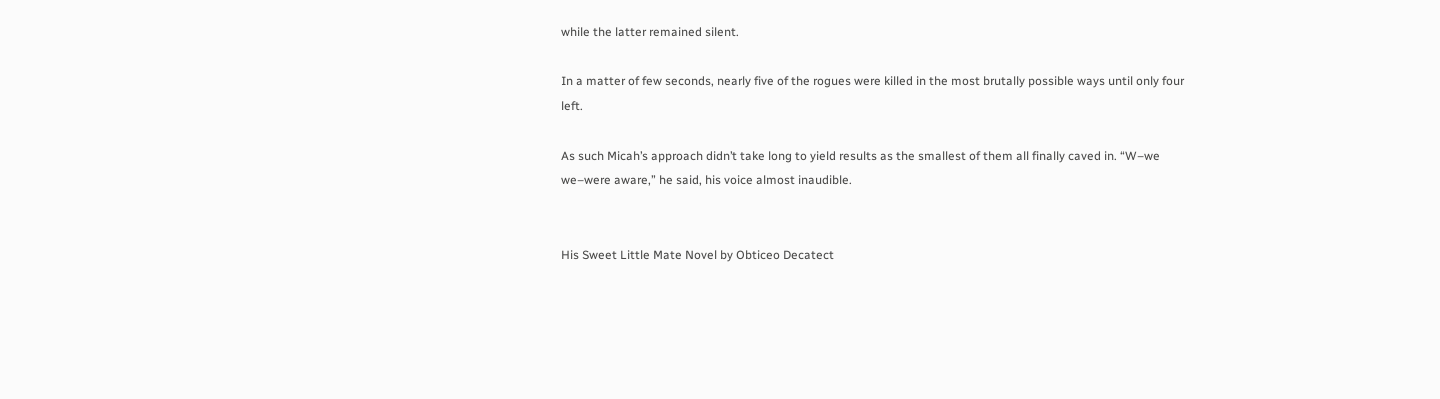while the latter remained silent.

In a matter of few seconds, nearly five of the rogues were killed in the most brutally possible ways until only four left.

As such Micah’s approach didn’t take long to yield results as the smallest of them all finally caved in. “W–we we–were aware,” he said, his voice almost inaudible.


His Sweet Little Mate Novel by Obticeo Decatect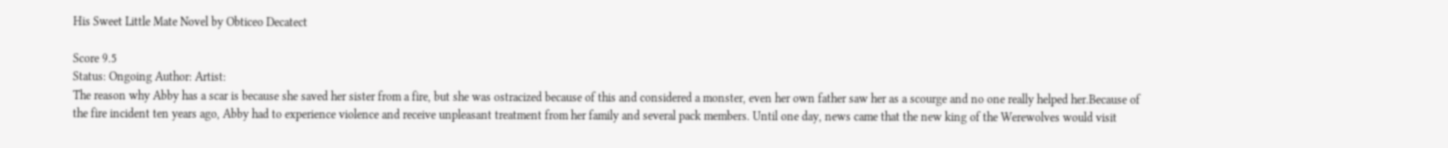His Sweet Little Mate Novel by Obticeo Decatect

Score 9.5
Status: Ongoing Author: Artist:
The reason why Abby has a scar is because she saved her sister from a fire, but she was ostracized because of this and considered a monster, even her own father saw her as a scourge and no one really helped her.Because of the fire incident ten years ago, Abby had to experience violence and receive unpleasant treatment from her family and several pack members. Until one day, news came that the new king of the Werewolves would visit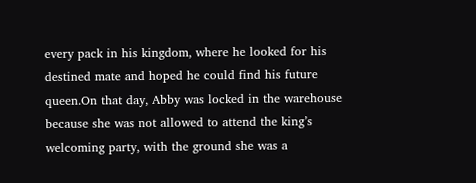every pack in his kingdom, where he looked for his destined mate and hoped he could find his future queen.On that day, Abby was locked in the warehouse because she was not allowed to attend the king’s welcoming party, with the ground she was a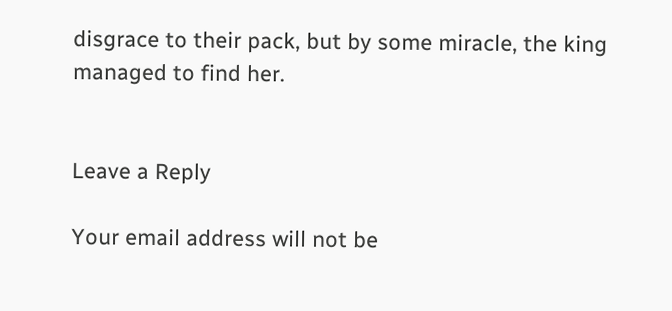disgrace to their pack, but by some miracle, the king managed to find her.


Leave a Reply

Your email address will not be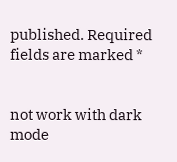published. Required fields are marked *


not work with dark mode